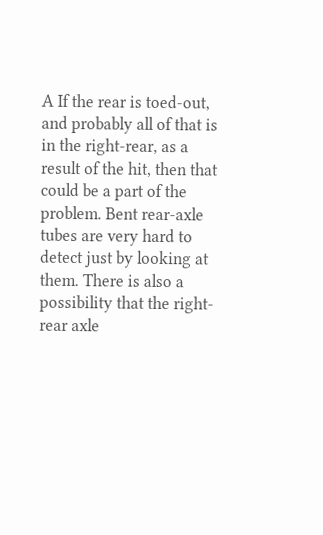A If the rear is toed-out, and probably all of that is in the right-rear, as a result of the hit, then that could be a part of the problem. Bent rear-axle tubes are very hard to detect just by looking at them. There is also a possibility that the right-rear axle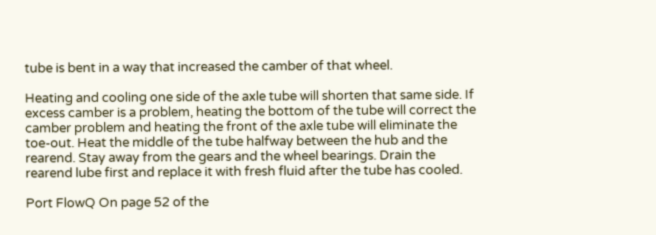tube is bent in a way that increased the camber of that wheel.

Heating and cooling one side of the axle tube will shorten that same side. If excess camber is a problem, heating the bottom of the tube will correct the camber problem and heating the front of the axle tube will eliminate the toe-out. Heat the middle of the tube halfway between the hub and the rearend. Stay away from the gears and the wheel bearings. Drain the rearend lube first and replace it with fresh fluid after the tube has cooled.

Port FlowQ On page 52 of the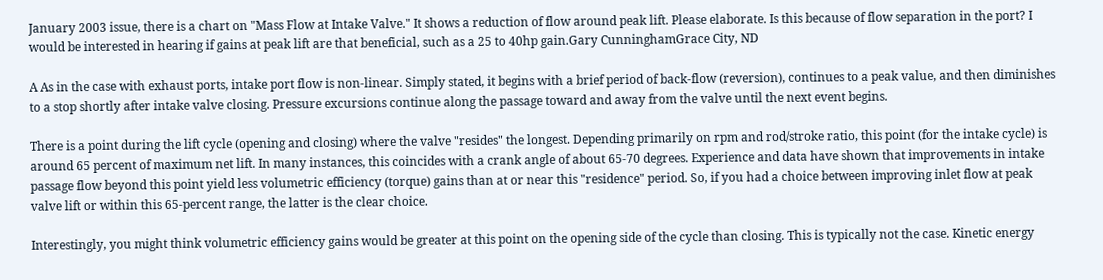January 2003 issue, there is a chart on "Mass Flow at Intake Valve." It shows a reduction of flow around peak lift. Please elaborate. Is this because of flow separation in the port? I would be interested in hearing if gains at peak lift are that beneficial, such as a 25 to 40hp gain.Gary CunninghamGrace City, ND

A As in the case with exhaust ports, intake port flow is non-linear. Simply stated, it begins with a brief period of back-flow (reversion), continues to a peak value, and then diminishes to a stop shortly after intake valve closing. Pressure excursions continue along the passage toward and away from the valve until the next event begins.

There is a point during the lift cycle (opening and closing) where the valve "resides" the longest. Depending primarily on rpm and rod/stroke ratio, this point (for the intake cycle) is around 65 percent of maximum net lift. In many instances, this coincides with a crank angle of about 65-70 degrees. Experience and data have shown that improvements in intake passage flow beyond this point yield less volumetric efficiency (torque) gains than at or near this "residence" period. So, if you had a choice between improving inlet flow at peak valve lift or within this 65-percent range, the latter is the clear choice.

Interestingly, you might think volumetric efficiency gains would be greater at this point on the opening side of the cycle than closing. This is typically not the case. Kinetic energy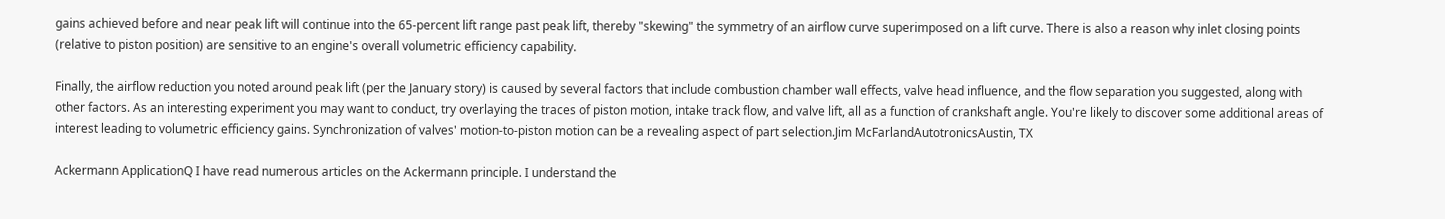gains achieved before and near peak lift will continue into the 65-percent lift range past peak lift, thereby "skewing" the symmetry of an airflow curve superimposed on a lift curve. There is also a reason why inlet closing points (relative to piston position) are sensitive to an engine's overall volumetric efficiency capability.

Finally, the airflow reduction you noted around peak lift (per the January story) is caused by several factors that include combustion chamber wall effects, valve head influence, and the flow separation you suggested, along with other factors. As an interesting experiment you may want to conduct, try overlaying the traces of piston motion, intake track flow, and valve lift, all as a function of crankshaft angle. You're likely to discover some additional areas of interest leading to volumetric efficiency gains. Synchronization of valves' motion-to-piston motion can be a revealing aspect of part selection.Jim McFarlandAutotronicsAustin, TX

Ackermann ApplicationQ I have read numerous articles on the Ackermann principle. I understand the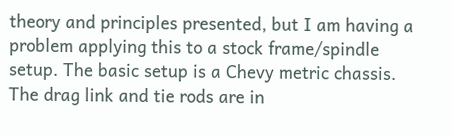theory and principles presented, but I am having a problem applying this to a stock frame/spindle setup. The basic setup is a Chevy metric chassis. The drag link and tie rods are in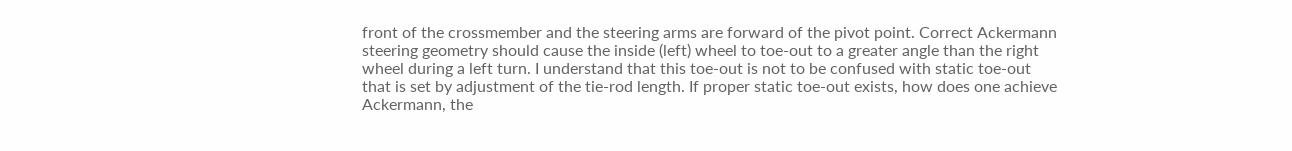front of the crossmember and the steering arms are forward of the pivot point. Correct Ackermann steering geometry should cause the inside (left) wheel to toe-out to a greater angle than the right wheel during a left turn. I understand that this toe-out is not to be confused with static toe-out that is set by adjustment of the tie-rod length. If proper static toe-out exists, how does one achieve Ackermann, the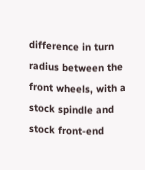difference in turn radius between the front wheels, with a stock spindle and stock front-end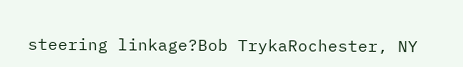steering linkage?Bob TrykaRochester, NY